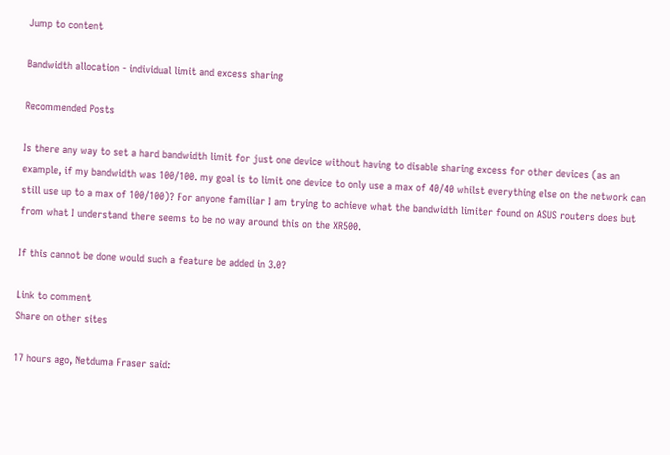Jump to content

Bandwidth allocation - individual limit and excess sharing

Recommended Posts

Is there any way to set a hard bandwidth limit for just one device without having to disable sharing excess for other devices (as an example, if my bandwidth was 100/100. my goal is to limit one device to only use a max of 40/40 whilst everything else on the network can still use up to a max of 100/100)? For anyone familiar I am trying to achieve what the bandwidth limiter found on ASUS routers does but from what I understand there seems to be no way around this on the XR500.

If this cannot be done would such a feature be added in 3.0?

Link to comment
Share on other sites

17 hours ago, Netduma Fraser said: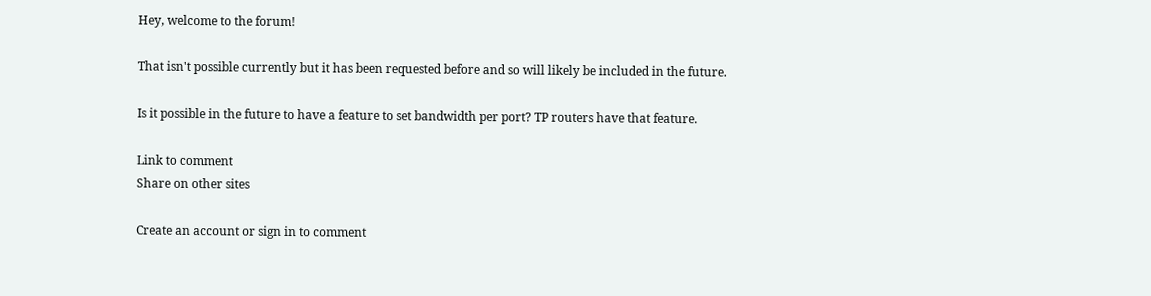Hey, welcome to the forum!

That isn't possible currently but it has been requested before and so will likely be included in the future.

Is it possible in the future to have a feature to set bandwidth per port? TP routers have that feature.

Link to comment
Share on other sites

Create an account or sign in to comment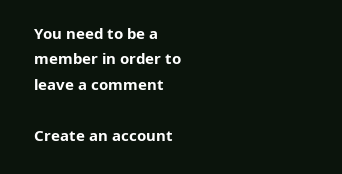You need to be a member in order to leave a comment

Create an account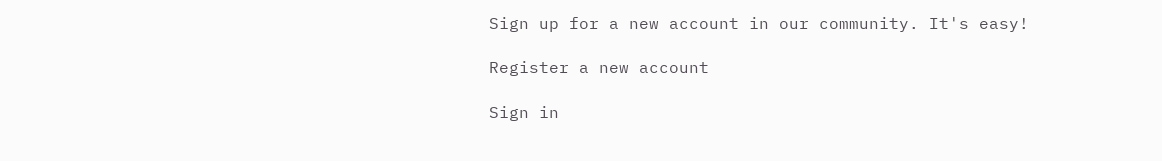Sign up for a new account in our community. It's easy!

Register a new account

Sign in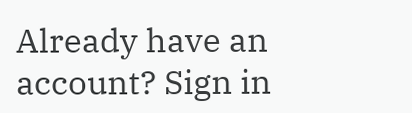Already have an account? Sign in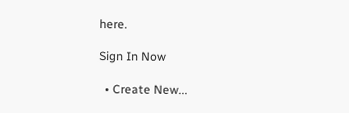here.

Sign In Now

  • Create New...